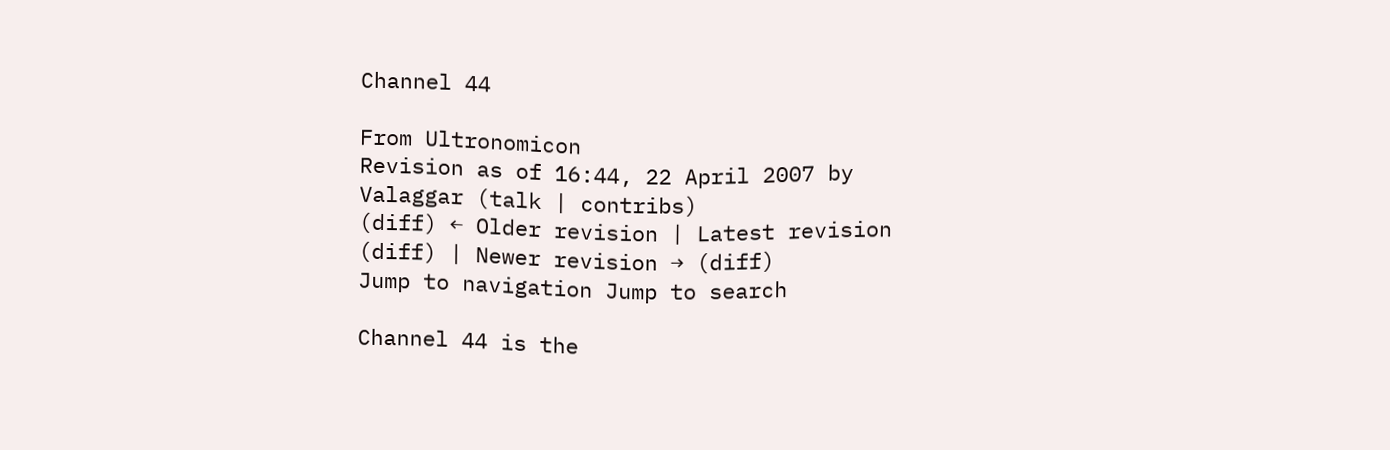Channel 44

From Ultronomicon
Revision as of 16:44, 22 April 2007 by Valaggar (talk | contribs)
(diff) ← Older revision | Latest revision (diff) | Newer revision → (diff)
Jump to navigation Jump to search

Channel 44 is the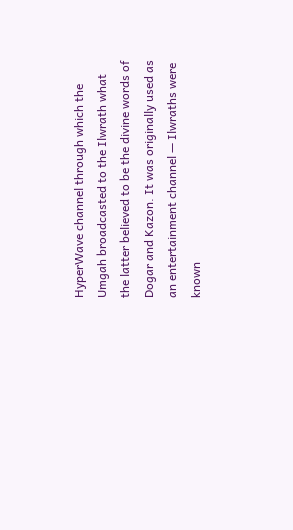HyperWave channel through which the Umgah broadcasted to the Ilwrath what the latter believed to be the divine words of Dogar and Kazon. It was originally used as an entertainment channel — Ilwraths were known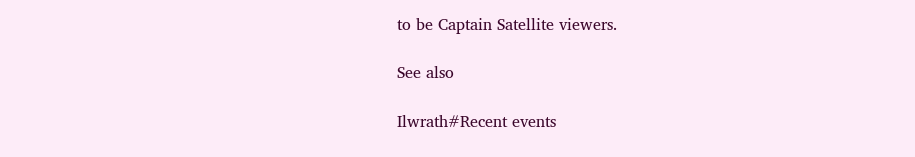to be Captain Satellite viewers.

See also

Ilwrath#Recent events